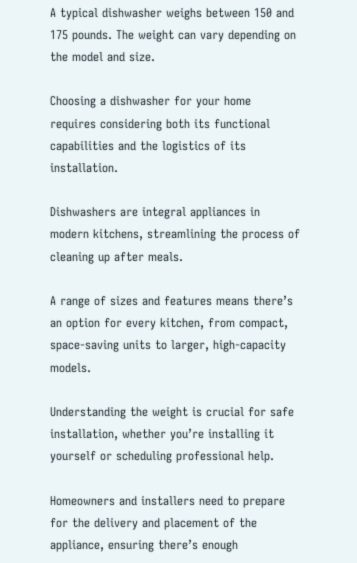A typical dishwasher weighs between 150 and 175 pounds. The weight can vary depending on the model and size.

Choosing a dishwasher for your home requires considering both its functional capabilities and the logistics of its installation.

Dishwashers are integral appliances in modern kitchens, streamlining the process of cleaning up after meals.

A range of sizes and features means there’s an option for every kitchen, from compact, space-saving units to larger, high-capacity models.

Understanding the weight is crucial for safe installation, whether you’re installing it yourself or scheduling professional help.

Homeowners and installers need to prepare for the delivery and placement of the appliance, ensuring there’s enough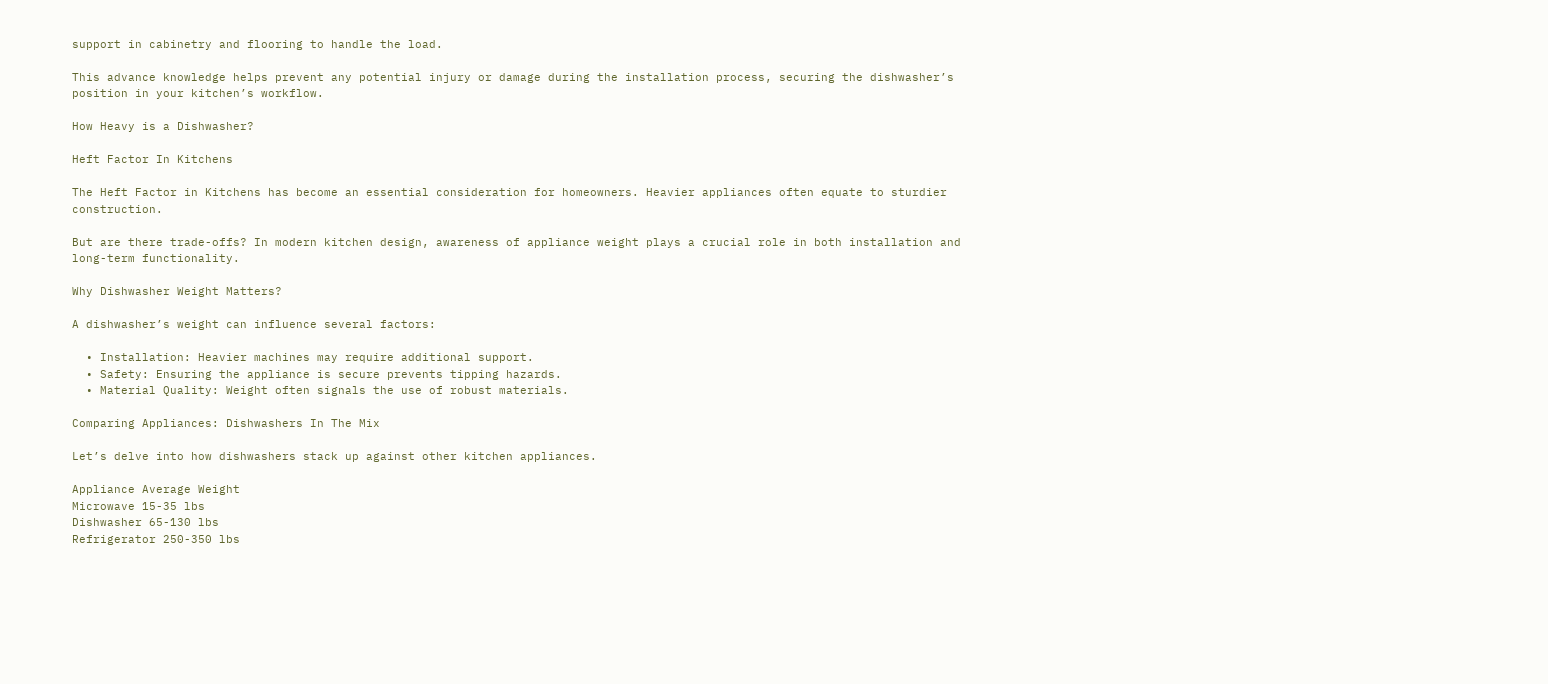support in cabinetry and flooring to handle the load.

This advance knowledge helps prevent any potential injury or damage during the installation process, securing the dishwasher’s position in your kitchen’s workflow.

How Heavy is a Dishwasher?

Heft Factor In Kitchens

The Heft Factor in Kitchens has become an essential consideration for homeowners. Heavier appliances often equate to sturdier construction.

But are there trade-offs? In modern kitchen design, awareness of appliance weight plays a crucial role in both installation and long-term functionality.

Why Dishwasher Weight Matters?

A dishwasher’s weight can influence several factors:

  • Installation: Heavier machines may require additional support.
  • Safety: Ensuring the appliance is secure prevents tipping hazards.
  • Material Quality: Weight often signals the use of robust materials.

Comparing Appliances: Dishwashers In The Mix

Let’s delve into how dishwashers stack up against other kitchen appliances.

Appliance Average Weight
Microwave 15-35 lbs
Dishwasher 65-130 lbs
Refrigerator 250-350 lbs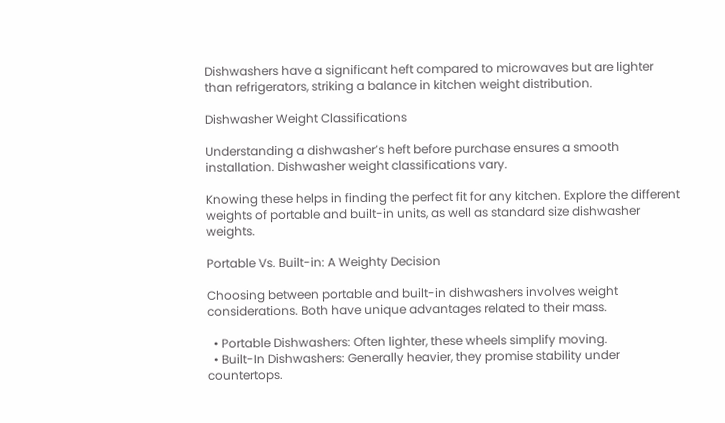Dishwashers have a significant heft compared to microwaves but are lighter than refrigerators, striking a balance in kitchen weight distribution.

Dishwasher Weight Classifications

Understanding a dishwasher’s heft before purchase ensures a smooth installation. Dishwasher weight classifications vary.

Knowing these helps in finding the perfect fit for any kitchen. Explore the different weights of portable and built-in units, as well as standard size dishwasher weights.

Portable Vs. Built-in: A Weighty Decision

Choosing between portable and built-in dishwashers involves weight considerations. Both have unique advantages related to their mass.

  • Portable Dishwashers: Often lighter, these wheels simplify moving.
  • Built-In Dishwashers: Generally heavier, they promise stability under countertops.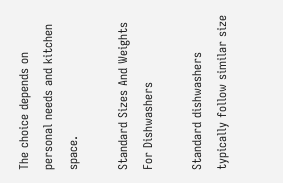The choice depends on personal needs and kitchen space.

Standard Sizes And Weights For Dishwashers

Standard dishwashers typically follow similar size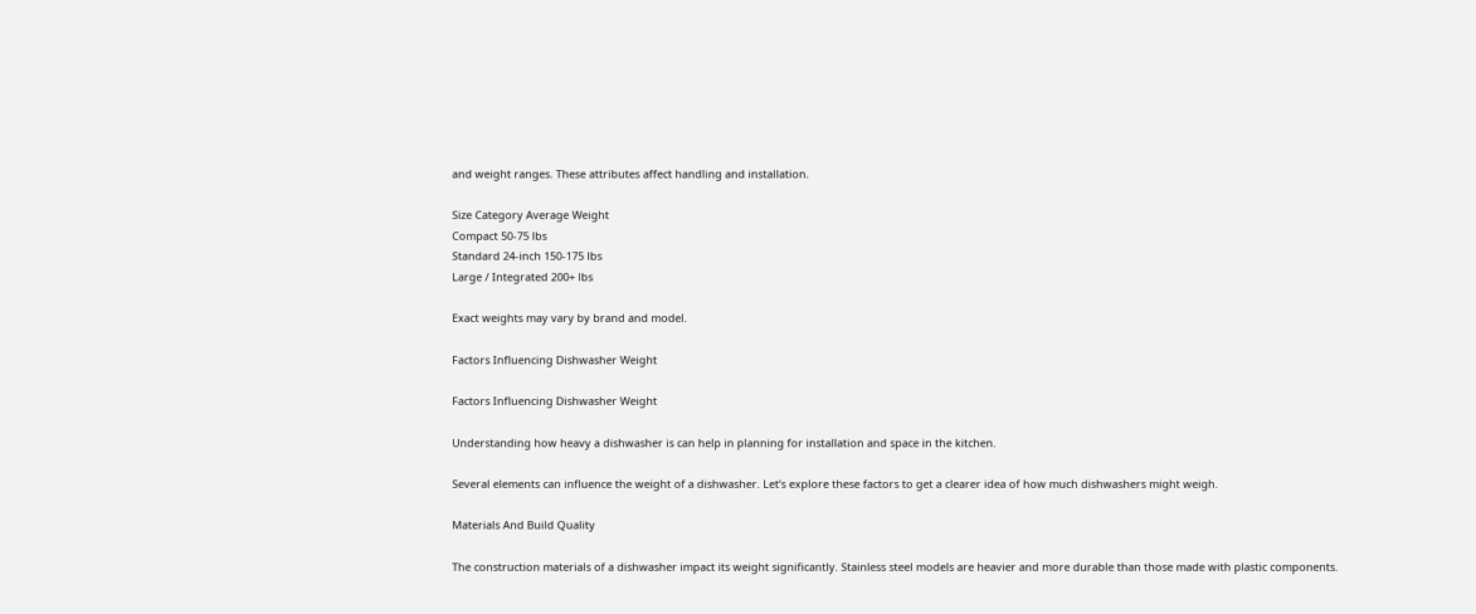and weight ranges. These attributes affect handling and installation.

Size Category Average Weight
Compact 50-75 lbs
Standard 24-inch 150-175 lbs
Large / Integrated 200+ lbs

Exact weights may vary by brand and model.

Factors Influencing Dishwasher Weight

Factors Influencing Dishwasher Weight

Understanding how heavy a dishwasher is can help in planning for installation and space in the kitchen.

Several elements can influence the weight of a dishwasher. Let’s explore these factors to get a clearer idea of how much dishwashers might weigh.

Materials And Build Quality

The construction materials of a dishwasher impact its weight significantly. Stainless steel models are heavier and more durable than those made with plastic components.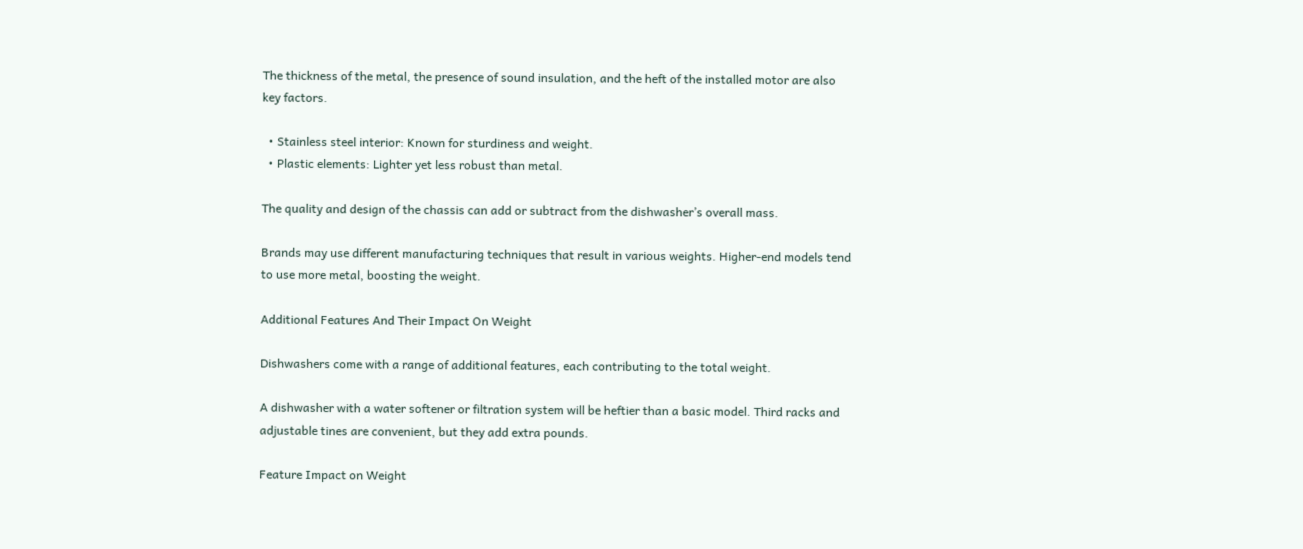The thickness of the metal, the presence of sound insulation, and the heft of the installed motor are also key factors.

  • Stainless steel interior: Known for sturdiness and weight.
  • Plastic elements: Lighter yet less robust than metal.

The quality and design of the chassis can add or subtract from the dishwasher’s overall mass.

Brands may use different manufacturing techniques that result in various weights. Higher-end models tend to use more metal, boosting the weight.

Additional Features And Their Impact On Weight

Dishwashers come with a range of additional features, each contributing to the total weight.

A dishwasher with a water softener or filtration system will be heftier than a basic model. Third racks and adjustable tines are convenient, but they add extra pounds.

Feature Impact on Weight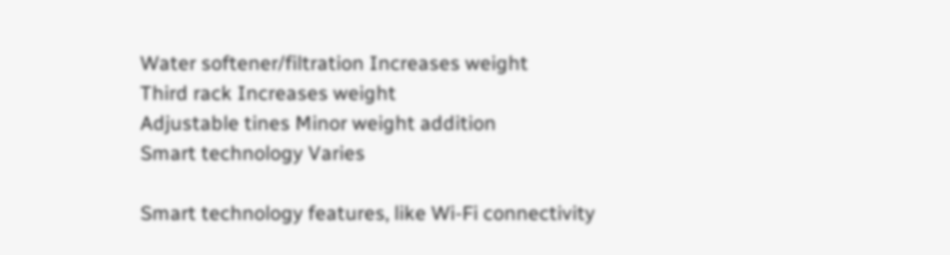Water softener/filtration Increases weight
Third rack Increases weight
Adjustable tines Minor weight addition
Smart technology Varies

Smart technology features, like Wi-Fi connectivity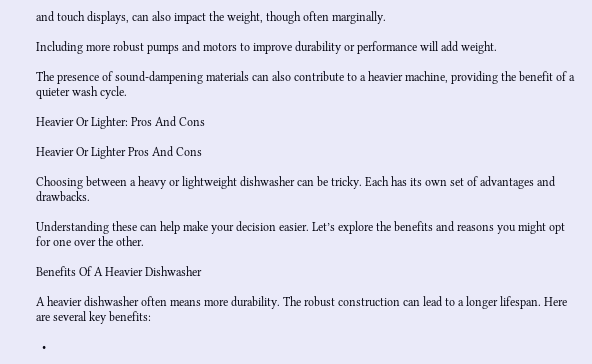and touch displays, can also impact the weight, though often marginally.

Including more robust pumps and motors to improve durability or performance will add weight.

The presence of sound-dampening materials can also contribute to a heavier machine, providing the benefit of a quieter wash cycle.

Heavier Or Lighter: Pros And Cons

Heavier Or Lighter Pros And Cons

Choosing between a heavy or lightweight dishwasher can be tricky. Each has its own set of advantages and drawbacks.

Understanding these can help make your decision easier. Let’s explore the benefits and reasons you might opt for one over the other.

Benefits Of A Heavier Dishwasher

A heavier dishwasher often means more durability. The robust construction can lead to a longer lifespan. Here are several key benefits:

  •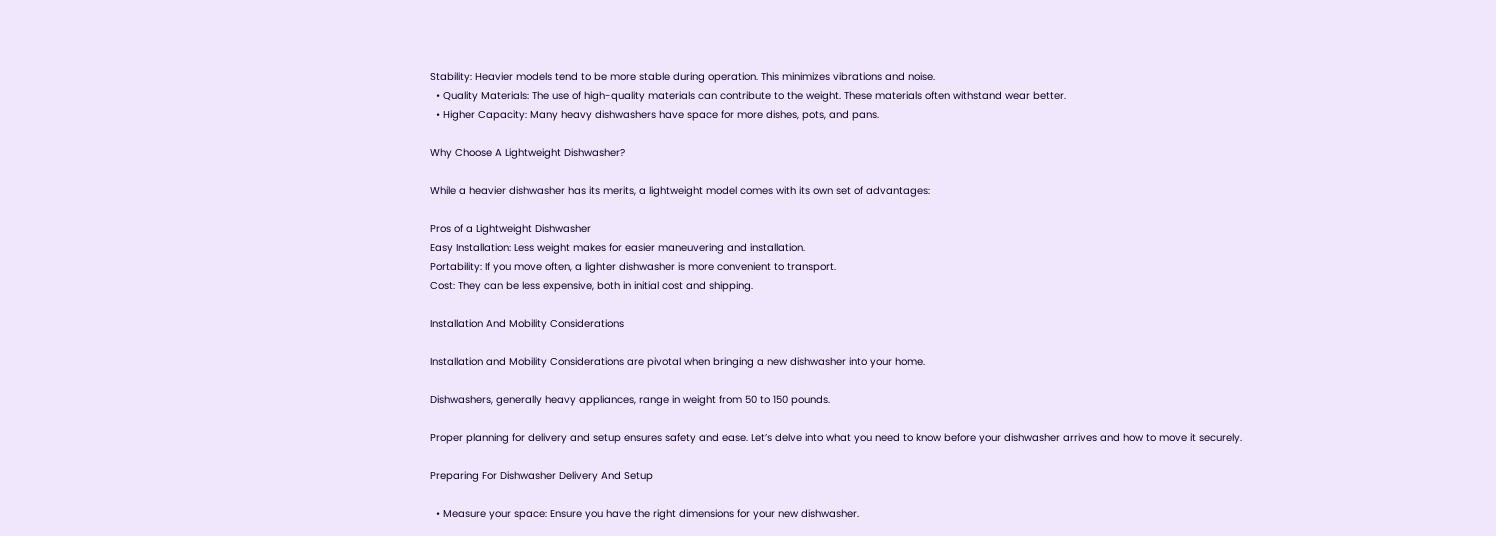Stability: Heavier models tend to be more stable during operation. This minimizes vibrations and noise.
  • Quality Materials: The use of high-quality materials can contribute to the weight. These materials often withstand wear better.
  • Higher Capacity: Many heavy dishwashers have space for more dishes, pots, and pans.

Why Choose A Lightweight Dishwasher?

While a heavier dishwasher has its merits, a lightweight model comes with its own set of advantages:

Pros of a Lightweight Dishwasher
Easy Installation: Less weight makes for easier maneuvering and installation.
Portability: If you move often, a lighter dishwasher is more convenient to transport.
Cost: They can be less expensive, both in initial cost and shipping.

Installation And Mobility Considerations

Installation and Mobility Considerations are pivotal when bringing a new dishwasher into your home.

Dishwashers, generally heavy appliances, range in weight from 50 to 150 pounds.

Proper planning for delivery and setup ensures safety and ease. Let’s delve into what you need to know before your dishwasher arrives and how to move it securely.

Preparing For Dishwasher Delivery And Setup

  • Measure your space: Ensure you have the right dimensions for your new dishwasher.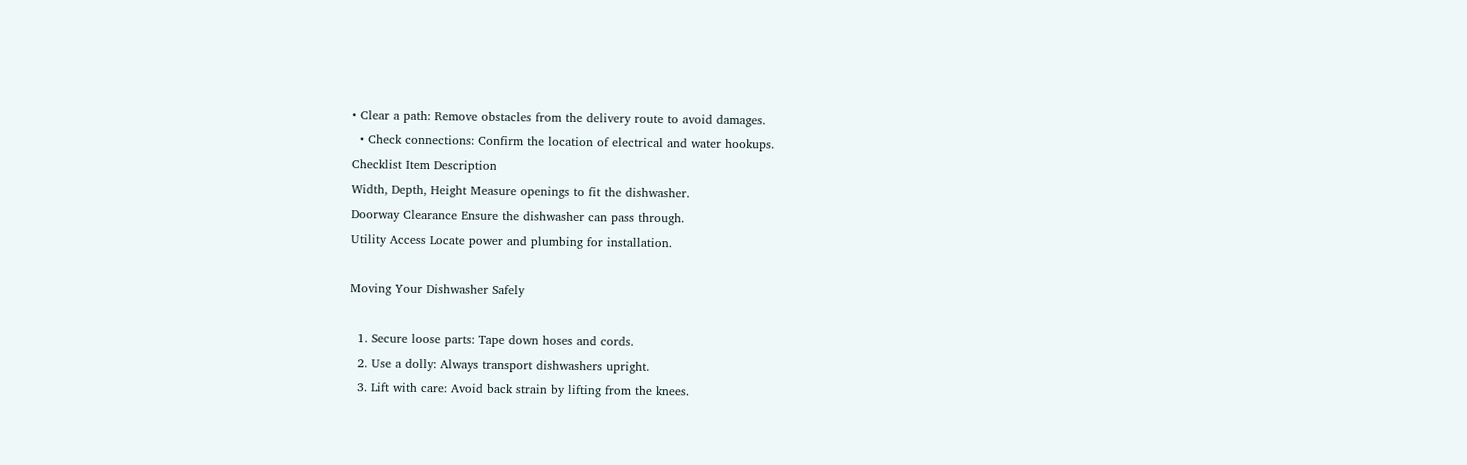• Clear a path: Remove obstacles from the delivery route to avoid damages.
  • Check connections: Confirm the location of electrical and water hookups.
Checklist Item Description
Width, Depth, Height Measure openings to fit the dishwasher.
Doorway Clearance Ensure the dishwasher can pass through.
Utility Access Locate power and plumbing for installation.

Moving Your Dishwasher Safely

  1. Secure loose parts: Tape down hoses and cords.
  2. Use a dolly: Always transport dishwashers upright.
  3. Lift with care: Avoid back strain by lifting from the knees.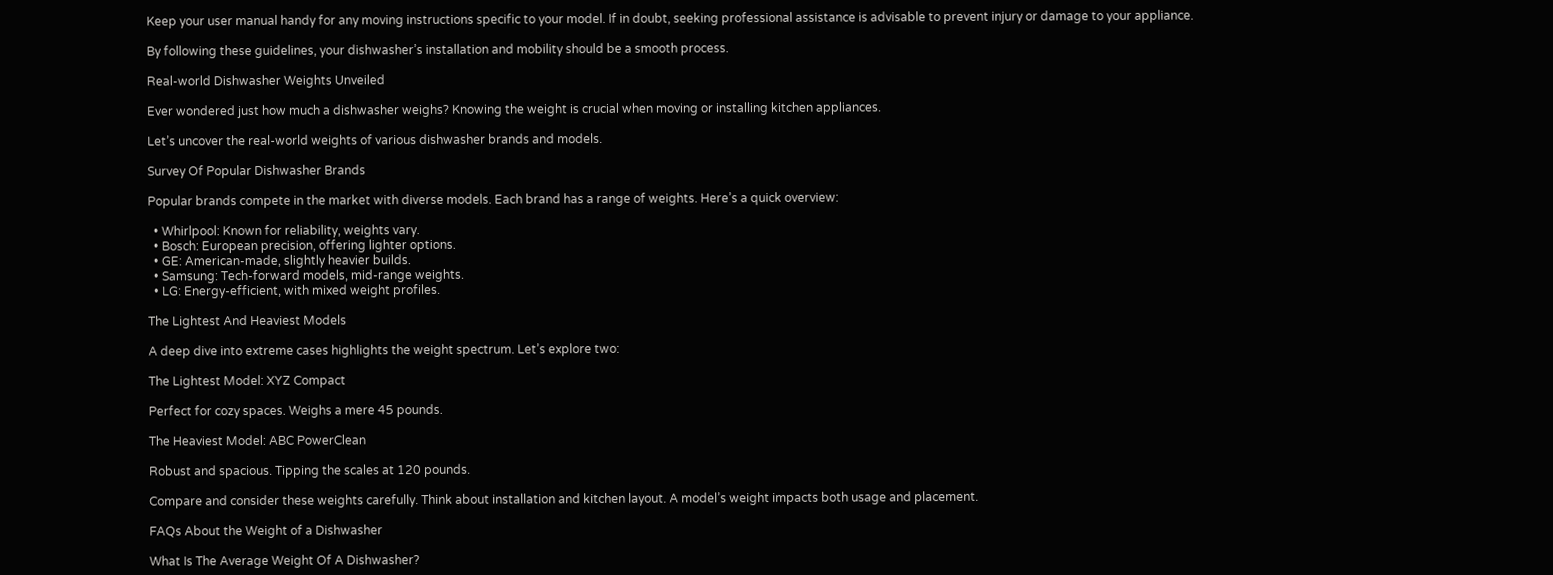Keep your user manual handy for any moving instructions specific to your model. If in doubt, seeking professional assistance is advisable to prevent injury or damage to your appliance.

By following these guidelines, your dishwasher’s installation and mobility should be a smooth process.

Real-world Dishwasher Weights Unveiled

Ever wondered just how much a dishwasher weighs? Knowing the weight is crucial when moving or installing kitchen appliances.

Let’s uncover the real-world weights of various dishwasher brands and models.

Survey Of Popular Dishwasher Brands

Popular brands compete in the market with diverse models. Each brand has a range of weights. Here’s a quick overview:

  • Whirlpool: Known for reliability, weights vary.
  • Bosch: European precision, offering lighter options.
  • GE: American-made, slightly heavier builds.
  • Samsung: Tech-forward models, mid-range weights.
  • LG: Energy-efficient, with mixed weight profiles.

The Lightest And Heaviest Models

A deep dive into extreme cases highlights the weight spectrum. Let’s explore two:

The Lightest Model: XYZ Compact

Perfect for cozy spaces. Weighs a mere 45 pounds.

The Heaviest Model: ABC PowerClean

Robust and spacious. Tipping the scales at 120 pounds.

Compare and consider these weights carefully. Think about installation and kitchen layout. A model’s weight impacts both usage and placement.

FAQs About the Weight of a Dishwasher

What Is The Average Weight Of A Dishwasher?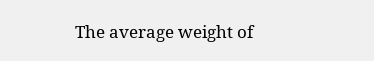The average weight of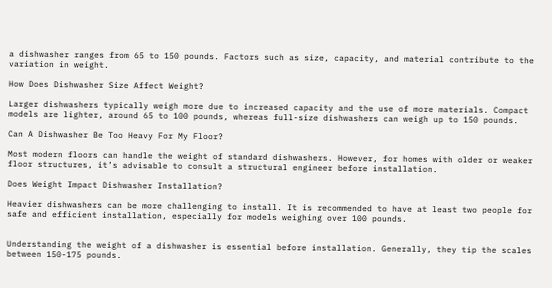a dishwasher ranges from 65 to 150 pounds. Factors such as size, capacity, and material contribute to the variation in weight.

How Does Dishwasher Size Affect Weight?

Larger dishwashers typically weigh more due to increased capacity and the use of more materials. Compact models are lighter, around 65 to 100 pounds, whereas full-size dishwashers can weigh up to 150 pounds.

Can A Dishwasher Be Too Heavy For My Floor?

Most modern floors can handle the weight of standard dishwashers. However, for homes with older or weaker floor structures, it’s advisable to consult a structural engineer before installation.

Does Weight Impact Dishwasher Installation?

Heavier dishwashers can be more challenging to install. It is recommended to have at least two people for safe and efficient installation, especially for models weighing over 100 pounds.


Understanding the weight of a dishwasher is essential before installation. Generally, they tip the scales between 150-175 pounds.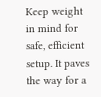Keep weight in mind for safe, efficient setup. It paves the way for a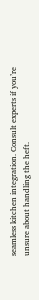seamless kitchen integration. Consult experts if you’re unsure about handling the heft.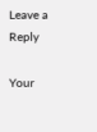Leave a Reply

Your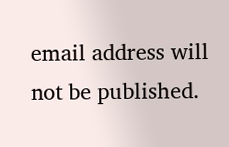email address will not be published.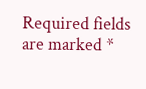Required fields are marked *